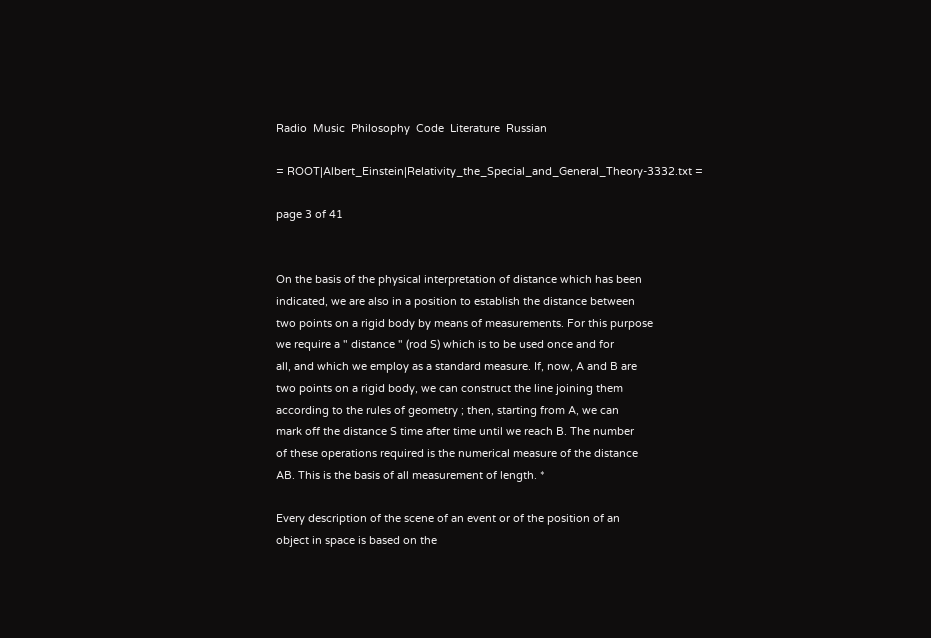Radio  Music  Philosophy  Code  Literature  Russian

= ROOT|Albert_Einstein|Relativity_the_Special_and_General_Theory-3332.txt =

page 3 of 41


On the basis of the physical interpretation of distance which has been
indicated, we are also in a position to establish the distance between
two points on a rigid body by means of measurements. For this purpose
we require a " distance " (rod S) which is to be used once and for
all, and which we employ as a standard measure. If, now, A and B are
two points on a rigid body, we can construct the line joining them
according to the rules of geometry ; then, starting from A, we can
mark off the distance S time after time until we reach B. The number
of these operations required is the numerical measure of the distance
AB. This is the basis of all measurement of length. *

Every description of the scene of an event or of the position of an
object in space is based on the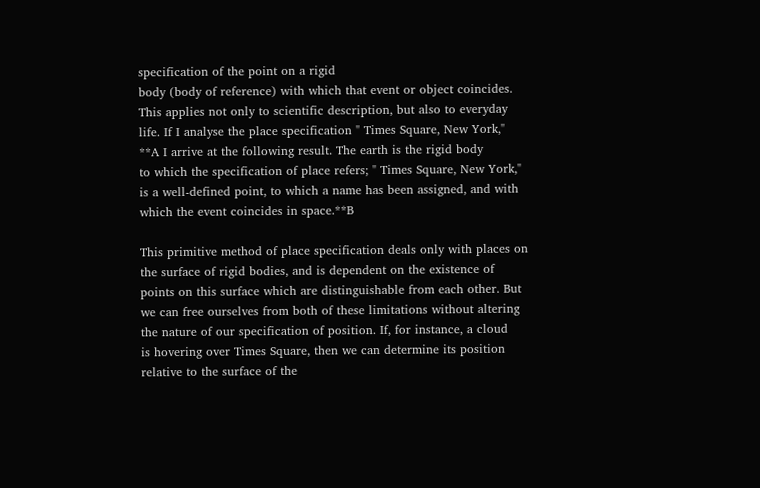specification of the point on a rigid
body (body of reference) with which that event or object coincides.
This applies not only to scientific description, but also to everyday
life. If I analyse the place specification " Times Square, New York,"
**A I arrive at the following result. The earth is the rigid body
to which the specification of place refers; " Times Square, New York,"
is a well-defined point, to which a name has been assigned, and with
which the event coincides in space.**B

This primitive method of place specification deals only with places on
the surface of rigid bodies, and is dependent on the existence of
points on this surface which are distinguishable from each other. But
we can free ourselves from both of these limitations without altering
the nature of our specification of position. If, for instance, a cloud
is hovering over Times Square, then we can determine its position
relative to the surface of the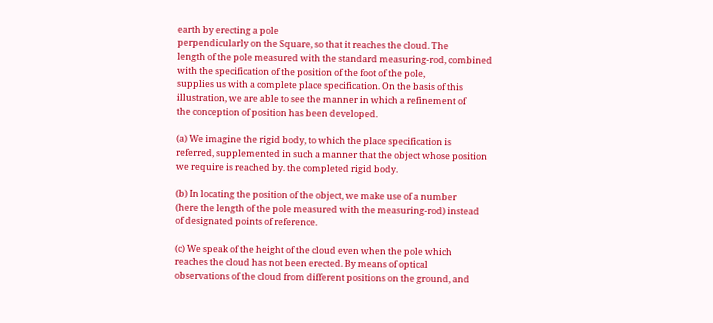earth by erecting a pole
perpendicularly on the Square, so that it reaches the cloud. The
length of the pole measured with the standard measuring-rod, combined
with the specification of the position of the foot of the pole,
supplies us with a complete place specification. On the basis of this
illustration, we are able to see the manner in which a refinement of
the conception of position has been developed.

(a) We imagine the rigid body, to which the place specification is
referred, supplemented in such a manner that the object whose position
we require is reached by. the completed rigid body.

(b) In locating the position of the object, we make use of a number
(here the length of the pole measured with the measuring-rod) instead
of designated points of reference.

(c) We speak of the height of the cloud even when the pole which
reaches the cloud has not been erected. By means of optical
observations of the cloud from different positions on the ground, and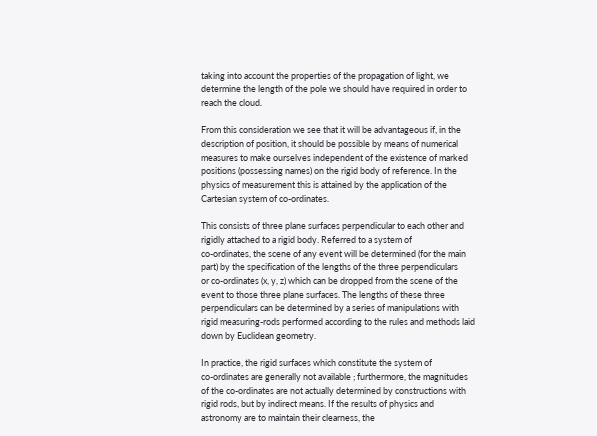taking into account the properties of the propagation of light, we
determine the length of the pole we should have required in order to
reach the cloud.

From this consideration we see that it will be advantageous if, in the
description of position, it should be possible by means of numerical
measures to make ourselves independent of the existence of marked
positions (possessing names) on the rigid body of reference. In the
physics of measurement this is attained by the application of the
Cartesian system of co-ordinates.

This consists of three plane surfaces perpendicular to each other and
rigidly attached to a rigid body. Referred to a system of
co-ordinates, the scene of any event will be determined (for the main
part) by the specification of the lengths of the three perpendiculars
or co-ordinates (x, y, z) which can be dropped from the scene of the
event to those three plane surfaces. The lengths of these three
perpendiculars can be determined by a series of manipulations with
rigid measuring-rods performed according to the rules and methods laid
down by Euclidean geometry.

In practice, the rigid surfaces which constitute the system of
co-ordinates are generally not available ; furthermore, the magnitudes
of the co-ordinates are not actually determined by constructions with
rigid rods, but by indirect means. If the results of physics and
astronomy are to maintain their clearness, the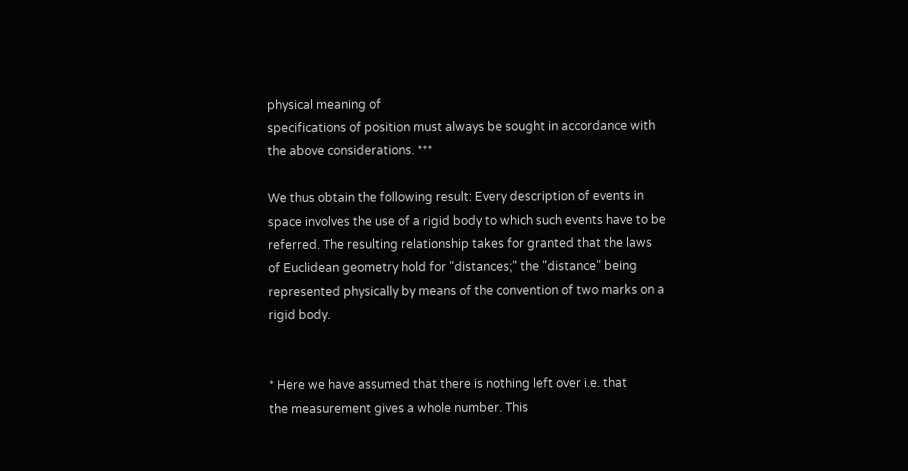physical meaning of
specifications of position must always be sought in accordance with
the above considerations. ***

We thus obtain the following result: Every description of events in
space involves the use of a rigid body to which such events have to be
referred. The resulting relationship takes for granted that the laws
of Euclidean geometry hold for "distances;" the "distance" being
represented physically by means of the convention of two marks on a
rigid body.


* Here we have assumed that there is nothing left over i.e. that
the measurement gives a whole number. This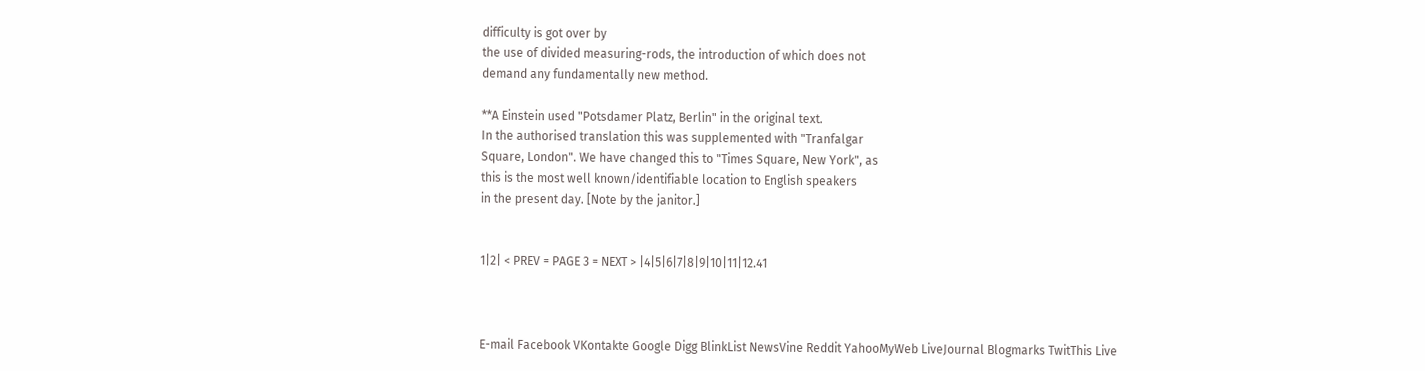difficulty is got over by
the use of divided measuring-rods, the introduction of which does not
demand any fundamentally new method.

**A Einstein used "Potsdamer Platz, Berlin" in the original text.
In the authorised translation this was supplemented with "Tranfalgar
Square, London". We have changed this to "Times Square, New York", as
this is the most well known/identifiable location to English speakers
in the present day. [Note by the janitor.]


1|2| < PREV = PAGE 3 = NEXT > |4|5|6|7|8|9|10|11|12.41



E-mail Facebook VKontakte Google Digg BlinkList NewsVine Reddit YahooMyWeb LiveJournal Blogmarks TwitThis Live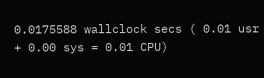0.0175588 wallclock secs ( 0.01 usr + 0.00 sys = 0.01 CPU)